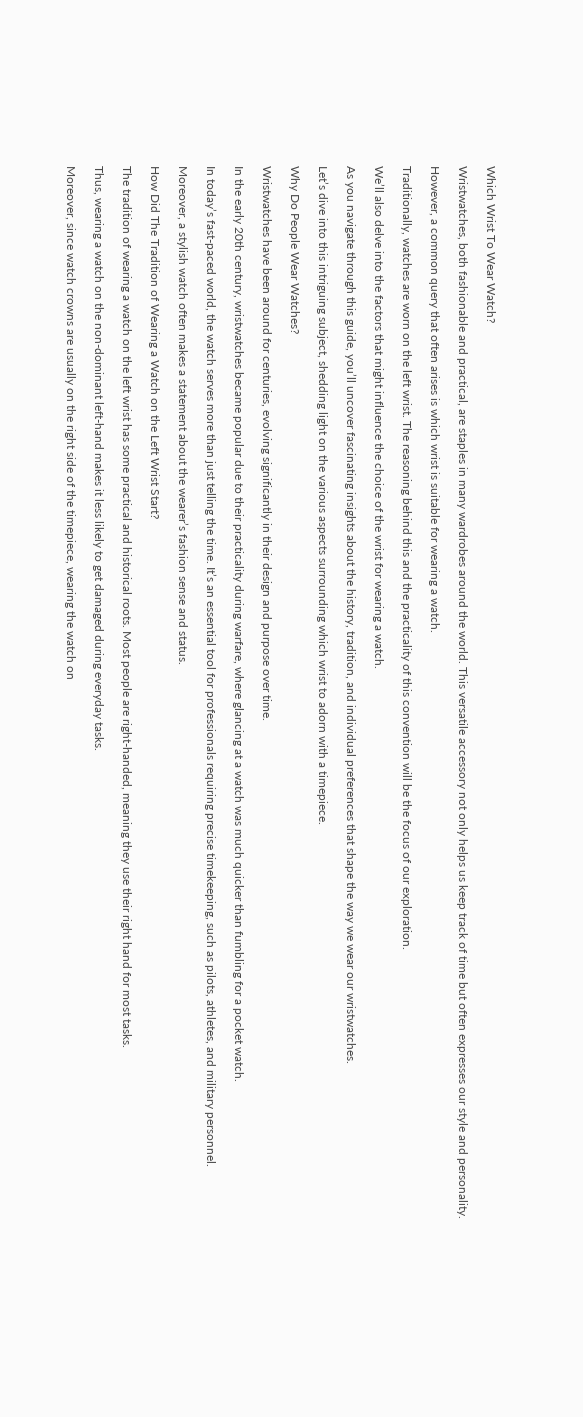Which Wrist To Wear Watch?

Wristwatches, both fashionable and practical, are staples in many wardrobes around the world. This versatile accessory not only helps us keep track of time but often expresses our style and personality.

However, a common query that often arises is which wrist is suitable for wearing a watch.

Traditionally, watches are worn on the left wrist. The reasoning behind this and the practicality of this convention will be the focus of our exploration.

We’ll also delve into the factors that might influence the choice of the wrist for wearing a watch.

As you navigate through this guide, you’ll uncover fascinating insights about the history, tradition, and individual preferences that shape the way we wear our wristwatches.

Let’s dive into this intriguing subject, shedding light on the various aspects surrounding which wrist to adorn with a timepiece.

Why Do People Wear Watches?

Wristwatches have been around for centuries, evolving significantly in their design and purpose over time.

In the early 20th century, wristwatches became popular due to their practicality during warfare, where glancing at a watch was much quicker than fumbling for a pocket watch.

In today’s fast-paced world, the watch serves more than just telling the time. It’s an essential tool for professionals requiring precise timekeeping, such as pilots, athletes, and military personnel.

Moreover, a stylish watch often makes a statement about the wearer’s fashion sense and status.

How Did The Tradition of Wearing a Watch on the Left Wrist Start?

The tradition of wearing a watch on the left wrist has some practical and historical roots. Most people are right-handed, meaning they use their right hand for most tasks.

Thus, wearing a watch on the non-dominant left-hand makes it less likely to get damaged during everyday tasks.

Moreover, since watch crowns are usually on the right side of the timepiece, wearing the watch on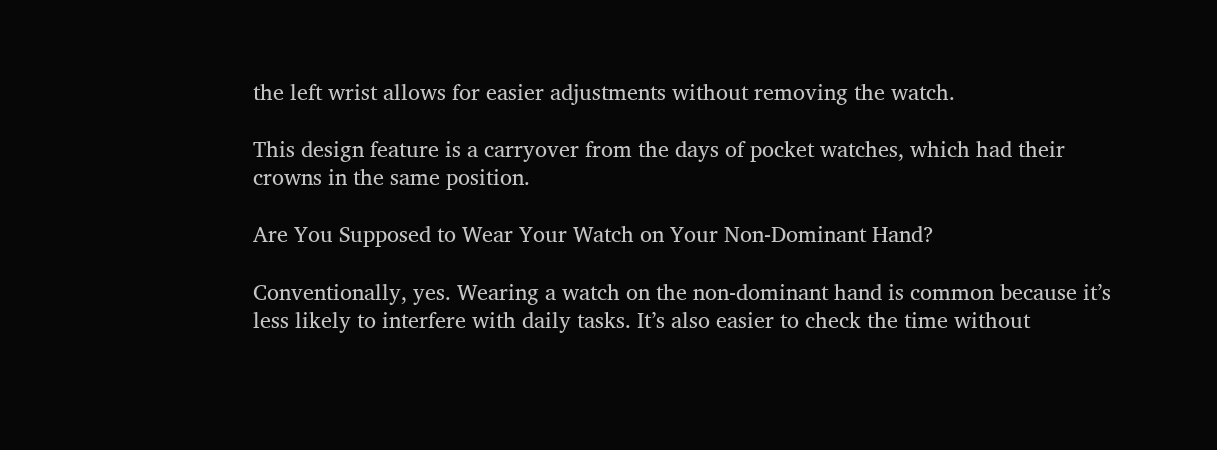the left wrist allows for easier adjustments without removing the watch.

This design feature is a carryover from the days of pocket watches, which had their crowns in the same position.

Are You Supposed to Wear Your Watch on Your Non-Dominant Hand?

Conventionally, yes. Wearing a watch on the non-dominant hand is common because it’s less likely to interfere with daily tasks. It’s also easier to check the time without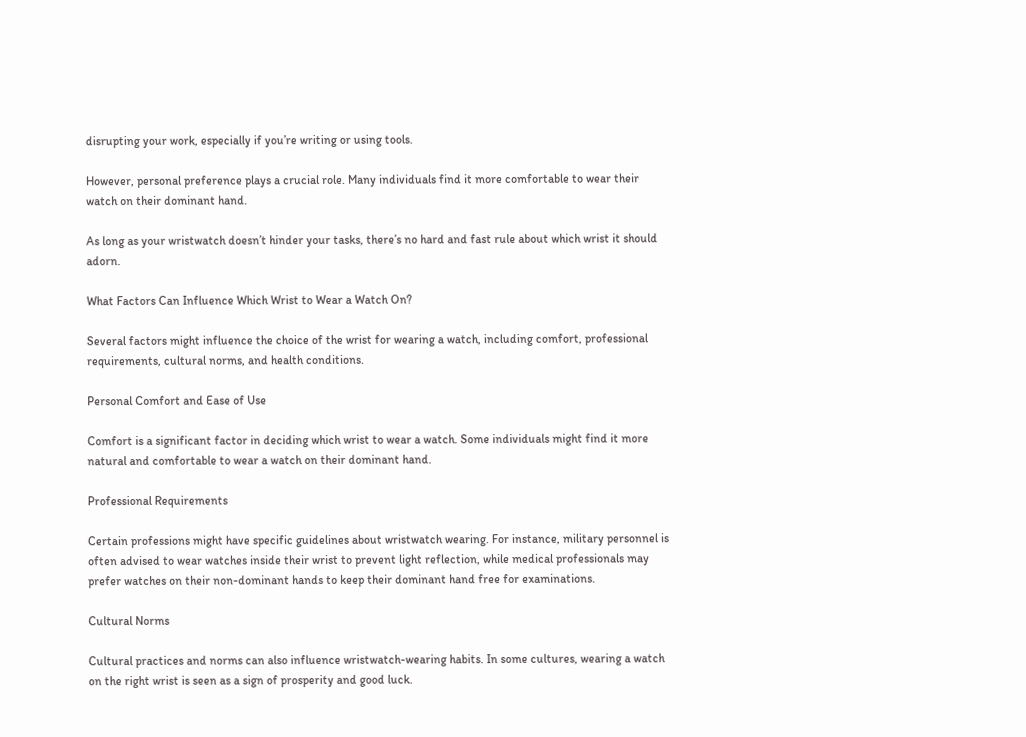disrupting your work, especially if you’re writing or using tools.

However, personal preference plays a crucial role. Many individuals find it more comfortable to wear their watch on their dominant hand.

As long as your wristwatch doesn’t hinder your tasks, there’s no hard and fast rule about which wrist it should adorn.

What Factors Can Influence Which Wrist to Wear a Watch On?

Several factors might influence the choice of the wrist for wearing a watch, including comfort, professional requirements, cultural norms, and health conditions.

Personal Comfort and Ease of Use

Comfort is a significant factor in deciding which wrist to wear a watch. Some individuals might find it more natural and comfortable to wear a watch on their dominant hand.

Professional Requirements

Certain professions might have specific guidelines about wristwatch wearing. For instance, military personnel is often advised to wear watches inside their wrist to prevent light reflection, while medical professionals may prefer watches on their non-dominant hands to keep their dominant hand free for examinations.

Cultural Norms

Cultural practices and norms can also influence wristwatch-wearing habits. In some cultures, wearing a watch on the right wrist is seen as a sign of prosperity and good luck.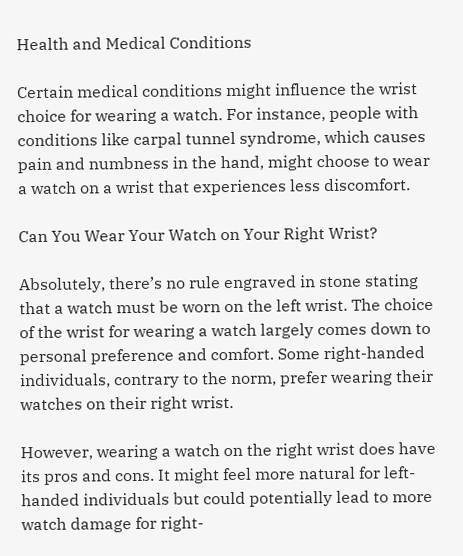Health and Medical Conditions

Certain medical conditions might influence the wrist choice for wearing a watch. For instance, people with conditions like carpal tunnel syndrome, which causes pain and numbness in the hand, might choose to wear a watch on a wrist that experiences less discomfort.

Can You Wear Your Watch on Your Right Wrist?

Absolutely, there’s no rule engraved in stone stating that a watch must be worn on the left wrist. The choice of the wrist for wearing a watch largely comes down to personal preference and comfort. Some right-handed individuals, contrary to the norm, prefer wearing their watches on their right wrist.

However, wearing a watch on the right wrist does have its pros and cons. It might feel more natural for left-handed individuals but could potentially lead to more watch damage for right-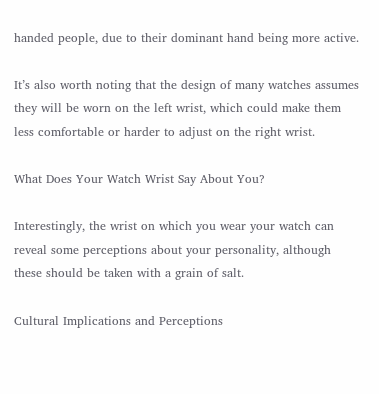handed people, due to their dominant hand being more active.

It’s also worth noting that the design of many watches assumes they will be worn on the left wrist, which could make them less comfortable or harder to adjust on the right wrist.

What Does Your Watch Wrist Say About You?

Interestingly, the wrist on which you wear your watch can reveal some perceptions about your personality, although these should be taken with a grain of salt.

Cultural Implications and Perceptions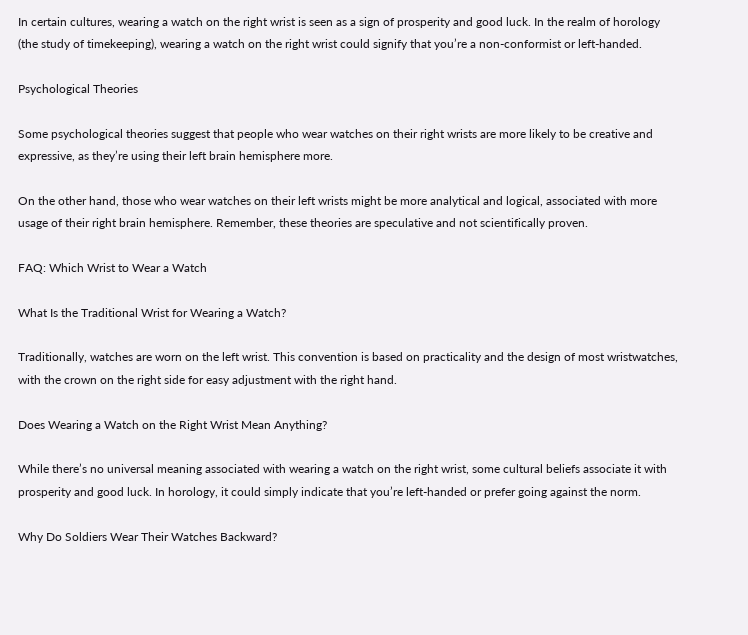In certain cultures, wearing a watch on the right wrist is seen as a sign of prosperity and good luck. In the realm of horology (the study of timekeeping), wearing a watch on the right wrist could signify that you’re a non-conformist or left-handed.

Psychological Theories

Some psychological theories suggest that people who wear watches on their right wrists are more likely to be creative and expressive, as they’re using their left brain hemisphere more.

On the other hand, those who wear watches on their left wrists might be more analytical and logical, associated with more usage of their right brain hemisphere. Remember, these theories are speculative and not scientifically proven.

FAQ: Which Wrist to Wear a Watch

What Is the Traditional Wrist for Wearing a Watch?

Traditionally, watches are worn on the left wrist. This convention is based on practicality and the design of most wristwatches, with the crown on the right side for easy adjustment with the right hand.

Does Wearing a Watch on the Right Wrist Mean Anything?

While there’s no universal meaning associated with wearing a watch on the right wrist, some cultural beliefs associate it with prosperity and good luck. In horology, it could simply indicate that you’re left-handed or prefer going against the norm.

Why Do Soldiers Wear Their Watches Backward?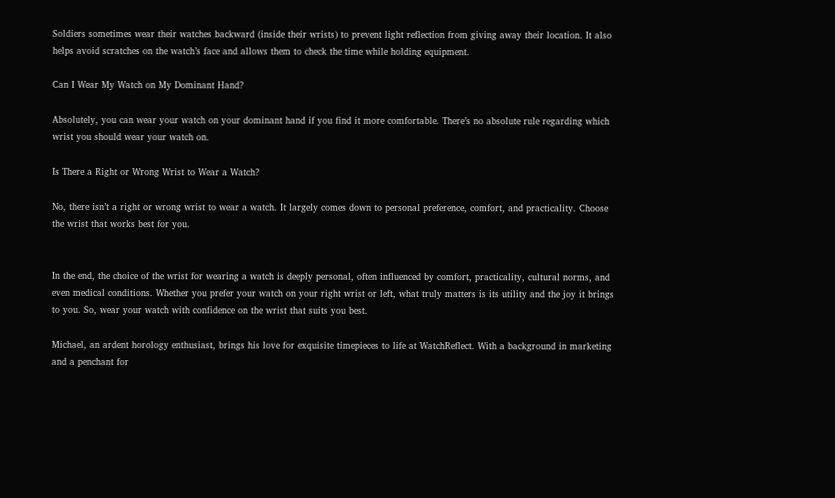Soldiers sometimes wear their watches backward (inside their wrists) to prevent light reflection from giving away their location. It also helps avoid scratches on the watch’s face and allows them to check the time while holding equipment.

Can I Wear My Watch on My Dominant Hand?

Absolutely, you can wear your watch on your dominant hand if you find it more comfortable. There’s no absolute rule regarding which wrist you should wear your watch on.

Is There a Right or Wrong Wrist to Wear a Watch?

No, there isn’t a right or wrong wrist to wear a watch. It largely comes down to personal preference, comfort, and practicality. Choose the wrist that works best for you.


In the end, the choice of the wrist for wearing a watch is deeply personal, often influenced by comfort, practicality, cultural norms, and even medical conditions. Whether you prefer your watch on your right wrist or left, what truly matters is its utility and the joy it brings to you. So, wear your watch with confidence on the wrist that suits you best.

Michael, an ardent horology enthusiast, brings his love for exquisite timepieces to life at WatchReflect. With a background in marketing and a penchant for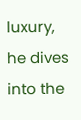luxury, he dives into the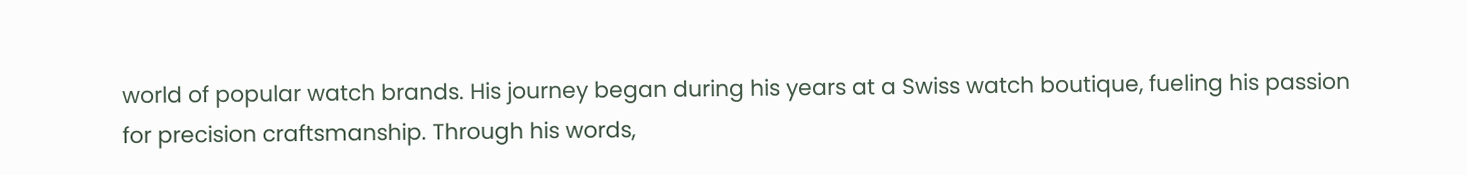world of popular watch brands. His journey began during his years at a Swiss watch boutique, fueling his passion for precision craftsmanship. Through his words,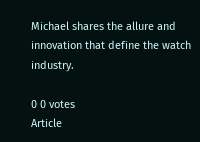Michael shares the allure and innovation that define the watch industry.

0 0 votes
Article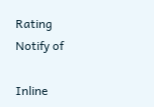Rating
Notify of

Inline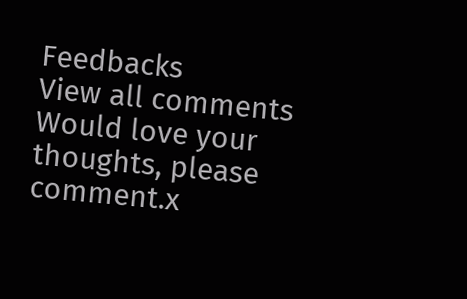Feedbacks
View all comments
Would love your thoughts, please comment.x